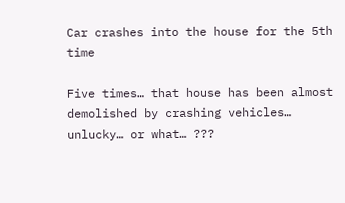Car crashes into the house for the 5th time

Five times… that house has been almost demolished by crashing vehicles… unlucky… or what… ???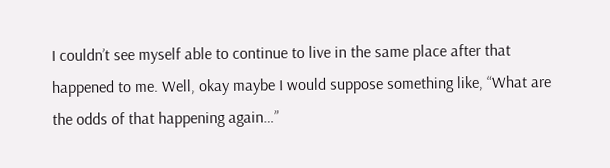I couldn’t see myself able to continue to live in the same place after that happened to me. Well, okay maybe I would suppose something like, “What are the odds of that happening again…”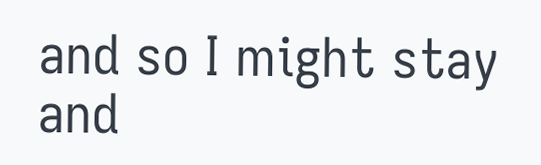and so I might stay and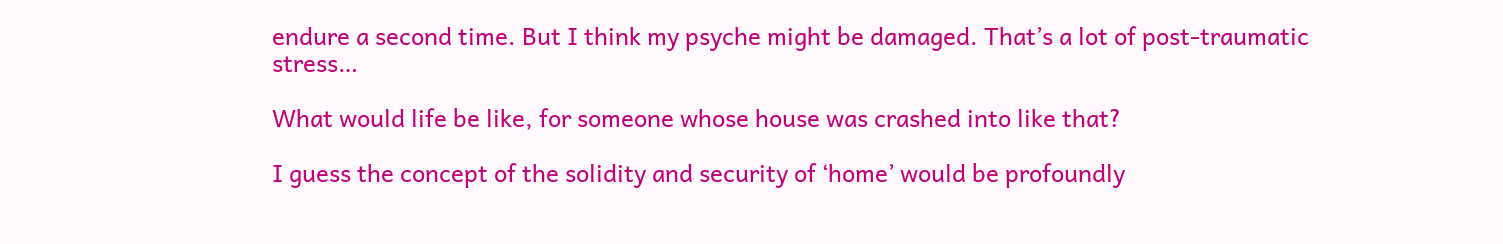endure a second time. But I think my psyche might be damaged. That’s a lot of post-traumatic stress…

What would life be like, for someone whose house was crashed into like that?

I guess the concept of the solidity and security of ‘home’ would be profoundly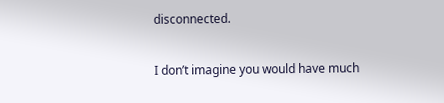disconnected.

I don’t imagine you would have much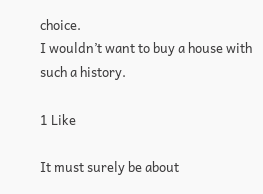choice.
I wouldn’t want to buy a house with such a history.

1 Like

It must surely be about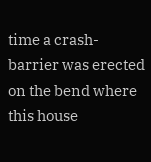time a crash-barrier was erected on the bend where this house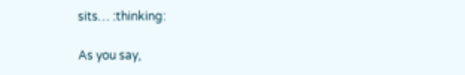sits… :thinking:

As you say,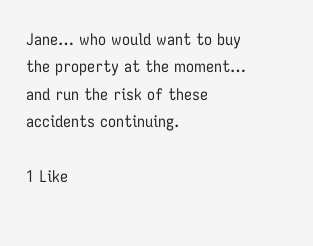Jane… who would want to buy the property at the moment… and run the risk of these accidents continuing.

1 Like